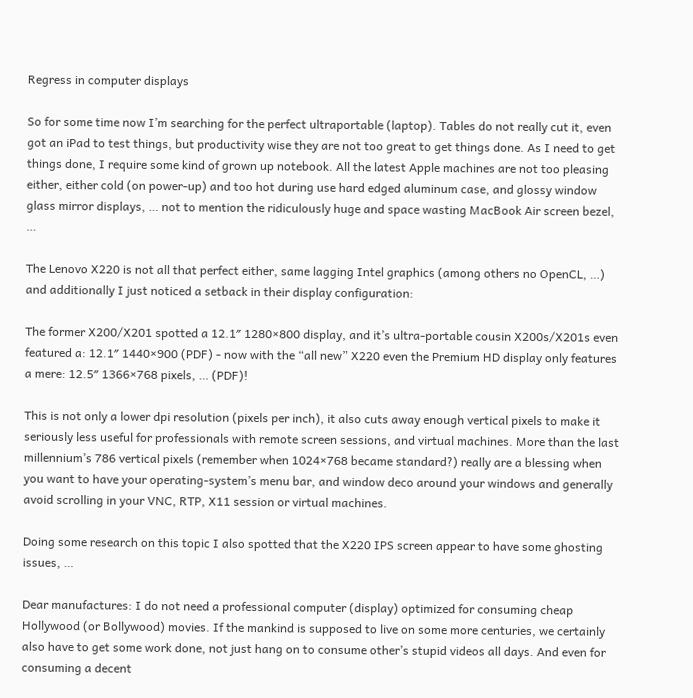Regress in computer displays

So for some time now I’m searching for the perfect ultraportable (laptop). Tables do not really cut it, even got an iPad to test things, but productivity wise they are not too great to get things done. As I need to get things done, I require some kind of grown up notebook. All the latest Apple machines are not too pleasing either, either cold (on power-up) and too hot during use hard edged aluminum case, and glossy window glass mirror displays, … not to mention the ridiculously huge and space wasting MacBook Air screen bezel, …

The Lenovo X220 is not all that perfect either, same lagging Intel graphics (among others no OpenCL, …) and additionally I just noticed a setback in their display configuration:

The former X200/X201 spotted a 12.1″ 1280×800 display, and it’s ultra-portable cousin X200s/X201s even featured a: 12.1″ 1440×900 (PDF) - now with the “all new” X220 even the Premium HD display only features a mere: 12.5″ 1366×768 pixels, … (PDF)!

This is not only a lower dpi resolution (pixels per inch), it also cuts away enough vertical pixels to make it seriously less useful for professionals with remote screen sessions, and virtual machines. More than the last millennium’s 786 vertical pixels (remember when 1024×768 became standard?) really are a blessing when you want to have your operating-system’s menu bar, and window deco around your windows and generally avoid scrolling in your VNC, RTP, X11 session or virtual machines.

Doing some research on this topic I also spotted that the X220 IPS screen appear to have some ghosting issues, …

Dear manufactures: I do not need a professional computer (display) optimized for consuming cheap Hollywood (or Bollywood) movies. If the mankind is supposed to live on some more centuries, we certainly also have to get some work done, not just hang on to consume other’s stupid videos all days. And even for consuming a decent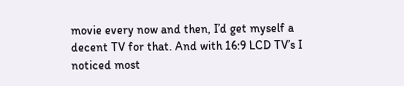movie every now and then, I’d get myself a decent TV for that. And with 16:9 LCD TV’s I noticed most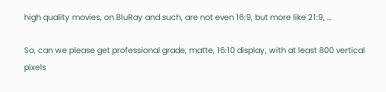high quality movies, on BluRay and such, are not even 16:9, but more like 21:9, …

So, can we please get professional grade, matte, 16:10 display, with at least 800 vertical pixels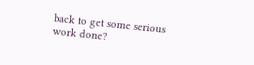back to get some serious work done?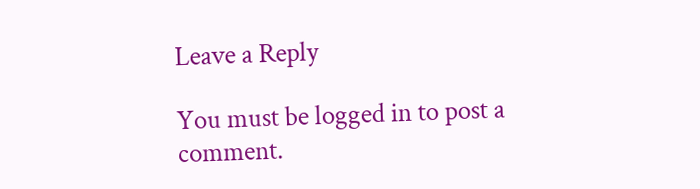Leave a Reply

You must be logged in to post a comment.